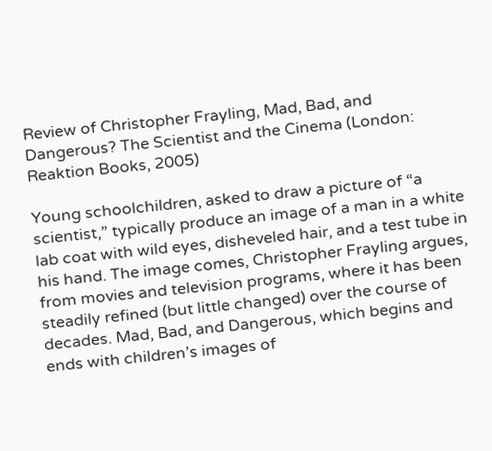Review of Christopher Frayling, Mad, Bad, and Dangerous? The Scientist and the Cinema (London: Reaktion Books, 2005)

Young schoolchildren, asked to draw a picture of “a scientist,” typically produce an image of a man in a white lab coat with wild eyes, disheveled hair, and a test tube in his hand. The image comes, Christopher Frayling argues, from movies and television programs, where it has been steadily refined (but little changed) over the course of decades. Mad, Bad, and Dangerous, which begins and ends with children’s images of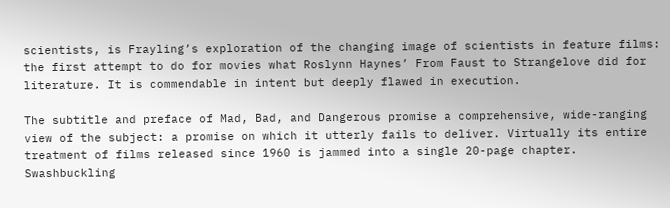scientists, is Frayling’s exploration of the changing image of scientists in feature films: the first attempt to do for movies what Roslynn Haynes’ From Faust to Strangelove did for literature. It is commendable in intent but deeply flawed in execution.

The subtitle and preface of Mad, Bad, and Dangerous promise a comprehensive, wide-ranging view of the subject: a promise on which it utterly fails to deliver. Virtually its entire treatment of films released since 1960 is jammed into a single 20-page chapter. Swashbuckling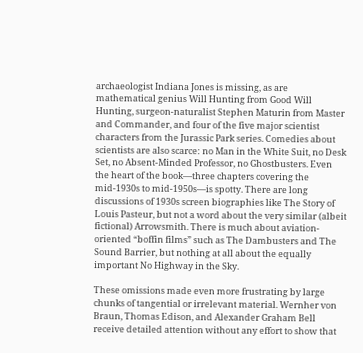archaeologist Indiana Jones is missing, as are mathematical genius Will Hunting from Good Will Hunting, surgeon-naturalist Stephen Maturin from Master and Commander, and four of the five major scientist characters from the Jurassic Park series. Comedies about scientists are also scarce: no Man in the White Suit, no Desk Set, no Absent-Minded Professor, no Ghostbusters. Even the heart of the book—three chapters covering the mid-1930s to mid-1950s—is spotty. There are long discussions of 1930s screen biographies like The Story of Louis Pasteur, but not a word about the very similar (albeit fictional) Arrowsmith. There is much about aviation-oriented “boffin films” such as The Dambusters and The Sound Barrier, but nothing at all about the equally important No Highway in the Sky.

These omissions made even more frustrating by large chunks of tangential or irrelevant material. Wernher von Braun, Thomas Edison, and Alexander Graham Bell receive detailed attention without any effort to show that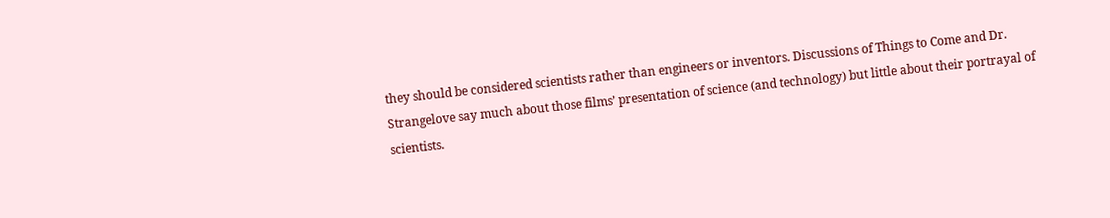they should be considered scientists rather than engineers or inventors. Discussions of Things to Come and Dr. Strangelove say much about those films’ presentation of science (and technology) but little about their portrayal of scientists.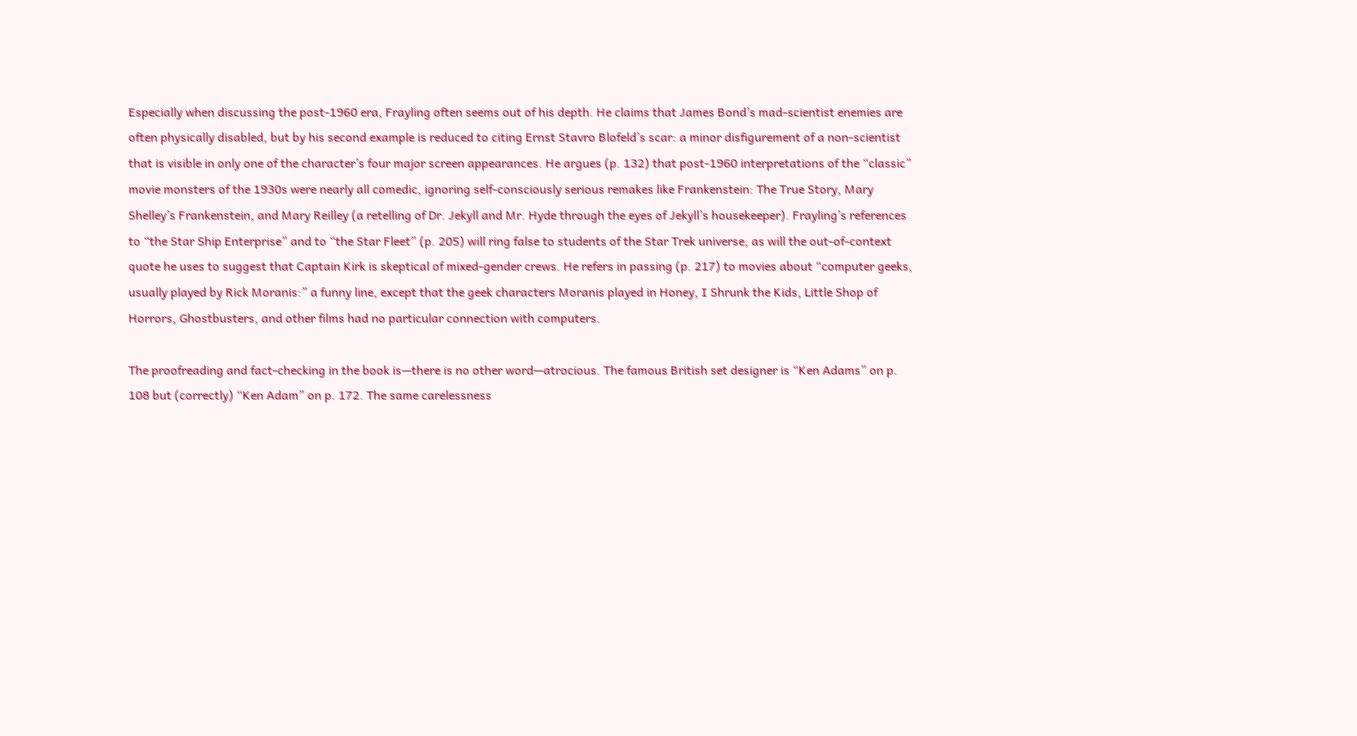Especially when discussing the post-1960 era, Frayling often seems out of his depth. He claims that James Bond’s mad-scientist enemies are often physically disabled, but by his second example is reduced to citing Ernst Stavro Blofeld’s scar: a minor disfigurement of a non-scientist that is visible in only one of the character’s four major screen appearances. He argues (p. 132) that post-1960 interpretations of the “classic” movie monsters of the 1930s were nearly all comedic, ignoring self-consciously serious remakes like Frankenstein: The True Story, Mary Shelley’s Frankenstein, and Mary Reilley (a retelling of Dr. Jekyll and Mr. Hyde through the eyes of Jekyll’s housekeeper). Frayling’s references to “the Star Ship Enterprise” and to “the Star Fleet” (p. 205) will ring false to students of the Star Trek universe, as will the out-of-context quote he uses to suggest that Captain Kirk is skeptical of mixed-gender crews. He refers in passing (p. 217) to movies about “computer geeks, usually played by Rick Moranis:” a funny line, except that the geek characters Moranis played in Honey, I Shrunk the Kids, Little Shop of Horrors, Ghostbusters, and other films had no particular connection with computers.

The proofreading and fact-checking in the book is—there is no other word—atrocious. The famous British set designer is “Ken Adams” on p. 108 but (correctly) “Ken Adam” on p. 172. The same carelessness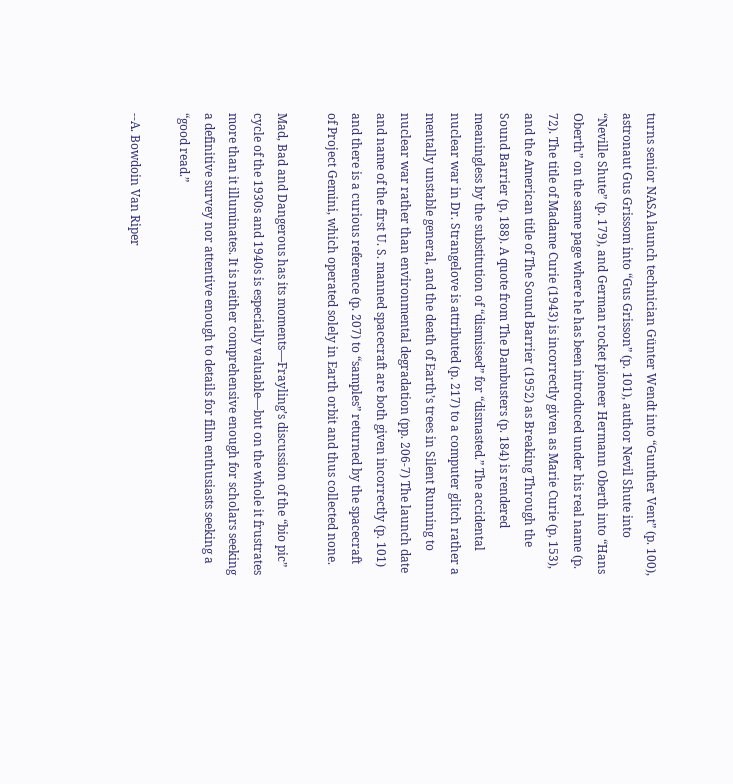turns senior NASA launch technician Günter Wendt into “Gunther Vent” (p. 100), astronaut Gus Grissom into “Gus Grisson” (p. 101), author Nevil Shute into “Neville Shute” (p. 179), and German rocket pioneer Hermann Oberth into “Hans Oberth” on the same page where he has been introduced under his real name (p. 72). The title of Madame Curie (1943) is incorrectly given as Marie Curie (p, 153), and the American title of The Sound Barrier (1952) as Breaking Through the Sound Barrier (p, 188). A quote from The Dambusters (p. 184) is rendered meaningless by the substitution of “dismissed” for “dismasted.” The accidental nuclear war in Dr. Strangelove is attributed (p. 217) to a computer glitch rather a mentally unstable general, and the death of Earth’s trees in Silent Running to nuclear war rather than environmental degradation (pp. 206-7) The launch date and name of the first U. S. manned spacecraft are both given incorrectly (p. 101) and there is a curious reference (p. 207) to “samples” returned by the spacecraft of Project Gemini, which operated solely in Earth orbit and thus collected none.

Mad, Bad and Dangerous has its moments—Frayling’s discussion of the “bio pic” cycle of the 1930s and 1940s is especially valuable—but on the whole it frustrates more than it illuminates. It is neither comprehensive enough for scholars seeking a definitive survey nor attentive enough to details for film enthusiasts seeking a “good read.”

--A. Bowdoin Van Riper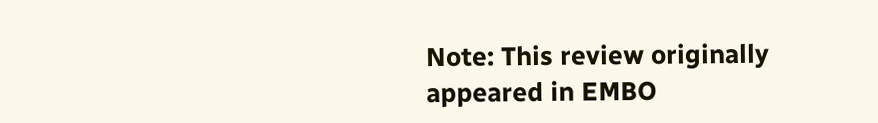Note: This review originally appeared in EMBO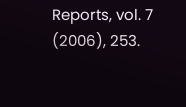Reports, vol. 7 (2006), 253.